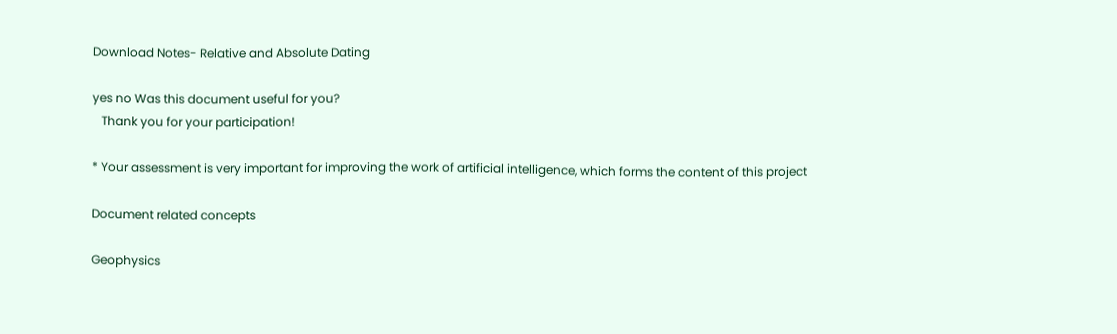Download Notes- Relative and Absolute Dating

yes no Was this document useful for you?
   Thank you for your participation!

* Your assessment is very important for improving the work of artificial intelligence, which forms the content of this project

Document related concepts

Geophysics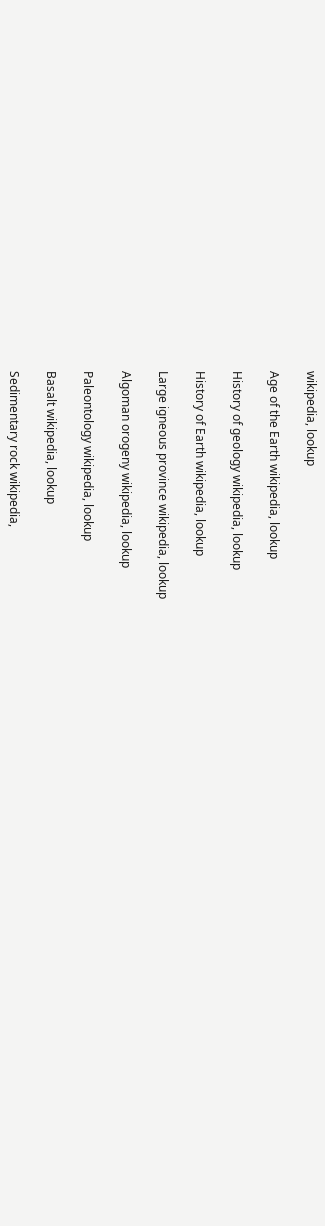wikipedia, lookup

Age of the Earth wikipedia, lookup

History of geology wikipedia, lookup

History of Earth wikipedia, lookup

Large igneous province wikipedia, lookup

Algoman orogeny wikipedia, lookup

Paleontology wikipedia, lookup

Basalt wikipedia, lookup

Sedimentary rock wikipedia,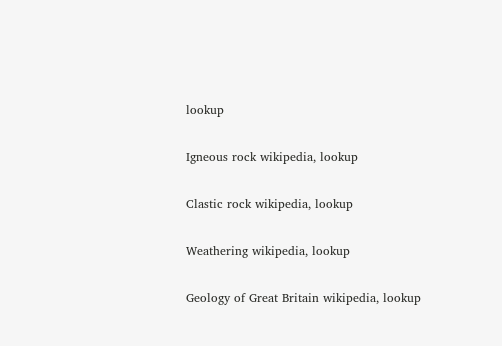lookup

Igneous rock wikipedia, lookup

Clastic rock wikipedia, lookup

Weathering wikipedia, lookup

Geology of Great Britain wikipedia, lookup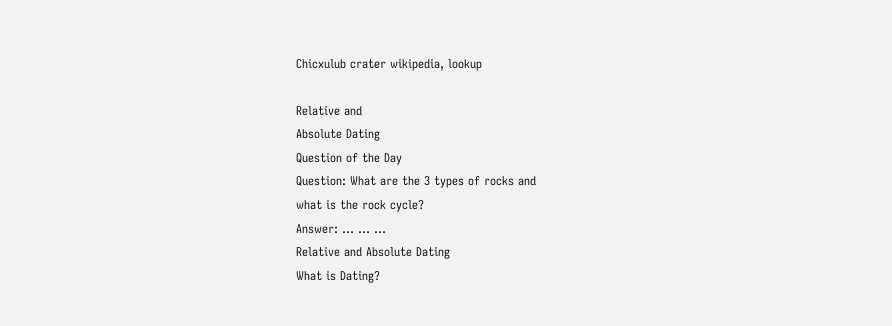Chicxulub crater wikipedia, lookup

Relative and
Absolute Dating
Question of the Day
Question: What are the 3 types of rocks and
what is the rock cycle?
Answer: … … …
Relative and Absolute Dating
What is Dating?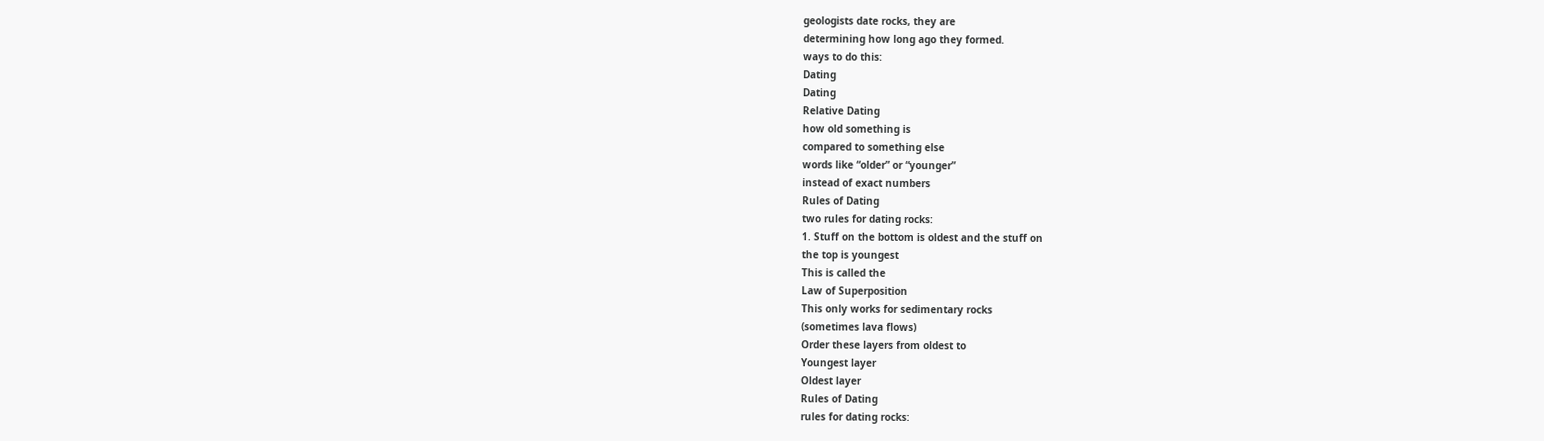geologists date rocks, they are
determining how long ago they formed.
ways to do this:
Dating
Dating
Relative Dating
how old something is
compared to something else
words like “older” or “younger”
instead of exact numbers
Rules of Dating
two rules for dating rocks:
1. Stuff on the bottom is oldest and the stuff on
the top is youngest
This is called the
Law of Superposition
This only works for sedimentary rocks
(sometimes lava flows)
Order these layers from oldest to
Youngest layer
Oldest layer
Rules of Dating
rules for dating rocks: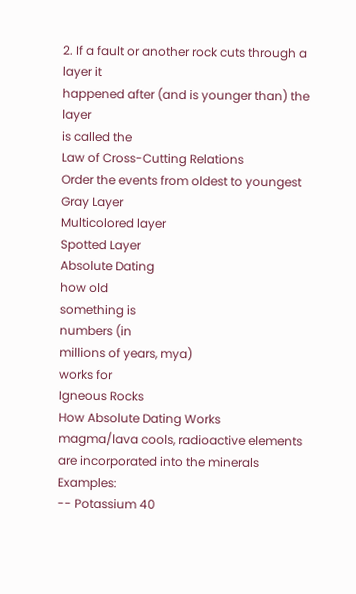2. If a fault or another rock cuts through a layer it
happened after (and is younger than) the layer
is called the
Law of Cross-Cutting Relations
Order the events from oldest to youngest
Gray Layer
Multicolored layer
Spotted Layer
Absolute Dating
how old
something is
numbers (in
millions of years, mya)
works for
Igneous Rocks
How Absolute Dating Works
magma/lava cools, radioactive elements
are incorporated into the minerals
Examples:
-- Potassium 40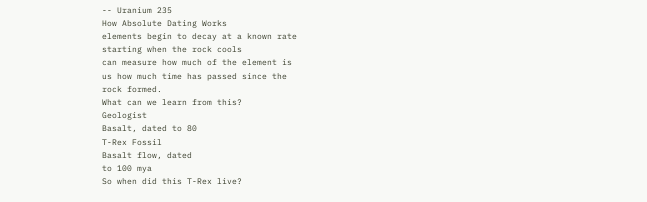-- Uranium 235
How Absolute Dating Works
elements begin to decay at a known rate
starting when the rock cools
can measure how much of the element is
us how much time has passed since the
rock formed.
What can we learn from this?
Geologist
Basalt, dated to 80
T-Rex Fossil
Basalt flow, dated
to 100 mya
So when did this T-Rex live?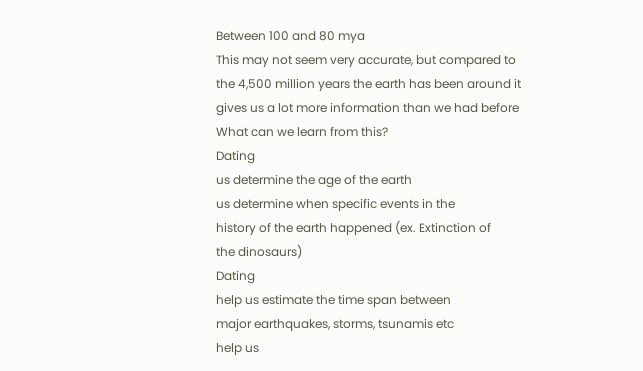Between 100 and 80 mya
This may not seem very accurate, but compared to
the 4,500 million years the earth has been around it
gives us a lot more information than we had before
What can we learn from this?
Dating
us determine the age of the earth
us determine when specific events in the
history of the earth happened (ex. Extinction of
the dinosaurs)
Dating
help us estimate the time span between
major earthquakes, storms, tsunamis etc
help us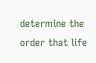determine the order that life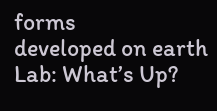forms
developed on earth
Lab: What’s Up?